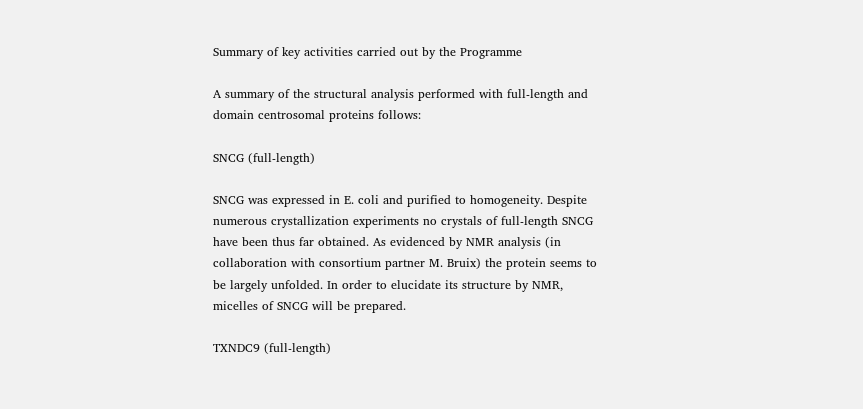Summary of key activities carried out by the Programme

A summary of the structural analysis performed with full-length and domain centrosomal proteins follows:

SNCG (full-length)

SNCG was expressed in E. coli and purified to homogeneity. Despite numerous crystallization experiments no crystals of full-length SNCG have been thus far obtained. As evidenced by NMR analysis (in collaboration with consortium partner M. Bruix) the protein seems to be largely unfolded. In order to elucidate its structure by NMR, micelles of SNCG will be prepared.

TXNDC9 (full-length)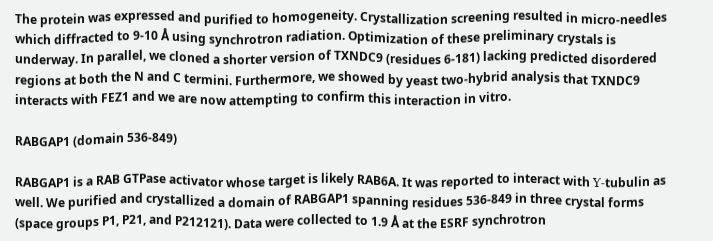The protein was expressed and purified to homogeneity. Crystallization screening resulted in micro-needles which diffracted to 9-10 Å using synchrotron radiation. Optimization of these preliminary crystals is underway. In parallel, we cloned a shorter version of TXNDC9 (residues 6-181) lacking predicted disordered regions at both the N and C termini. Furthermore, we showed by yeast two-hybrid analysis that TXNDC9 interacts with FEZ1 and we are now attempting to confirm this interaction in vitro.

RABGAP1 (domain 536-849)

RABGAP1 is a RAB GTPase activator whose target is likely RAB6A. It was reported to interact with ϒ-tubulin as well. We purified and crystallized a domain of RABGAP1 spanning residues 536-849 in three crystal forms (space groups P1, P21, and P212121). Data were collected to 1.9 Å at the ESRF synchrotron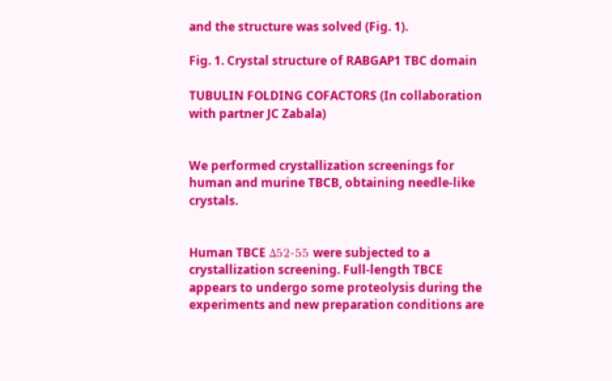and the structure was solved (Fig. 1).

Fig. 1. Crystal structure of RABGAP1 TBC domain

TUBULIN FOLDING COFACTORS (In collaboration with partner JC Zabala)


We performed crystallization screenings for human and murine TBCB, obtaining needle-like crystals.


Human TBCE Δ52-55 were subjected to a crystallization screening. Full-length TBCE appears to undergo some proteolysis during the experiments and new preparation conditions are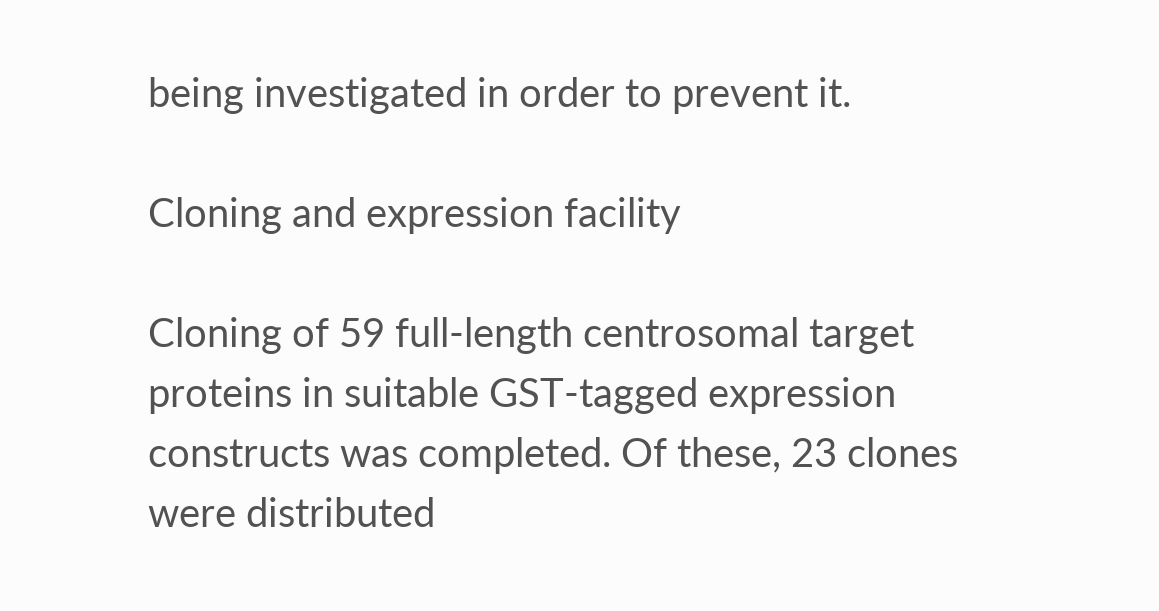being investigated in order to prevent it.

Cloning and expression facility

Cloning of 59 full-length centrosomal target proteins in suitable GST-tagged expression constructs was completed. Of these, 23 clones were distributed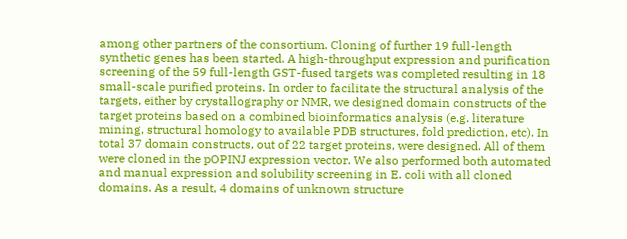among other partners of the consortium. Cloning of further 19 full-length synthetic genes has been started. A high-throughput expression and purification screening of the 59 full-length GST-fused targets was completed resulting in 18 small-scale purified proteins. In order to facilitate the structural analysis of the targets, either by crystallography or NMR, we designed domain constructs of the target proteins based on a combined bioinformatics analysis (e.g. literature mining, structural homology to available PDB structures, fold prediction, etc). In total 37 domain constructs, out of 22 target proteins, were designed. All of them were cloned in the pOPINJ expression vector. We also performed both automated and manual expression and solubility screening in E. coli with all cloned domains. As a result, 4 domains of unknown structure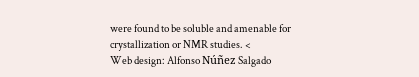were found to be soluble and amenable for crystallization or NMR studies. <
Web design: Alfonso Núñez Salgado